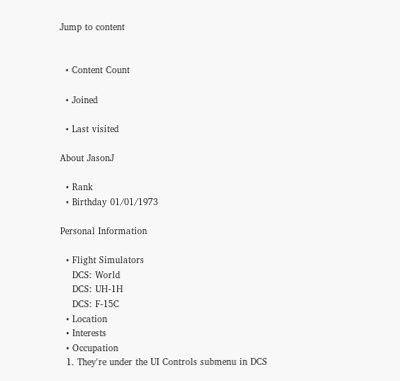Jump to content


  • Content Count

  • Joined

  • Last visited

About JasonJ

  • Rank
  • Birthday 01/01/1973

Personal Information

  • Flight Simulators
    DCS: World
    DCS: UH-1H
    DCS: F-15C
  • Location
  • Interests
  • Occupation
  1. They're under the UI Controls submenu in DCS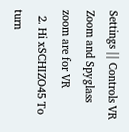Settings || Controls VR Zoom and Spyglass zoom are for VR
  2. Hi xSCHIZO45 To turn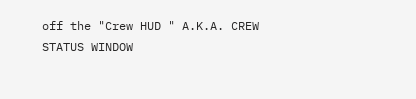off the "Crew HUD " A.K.A. CREW STATUS WINDOW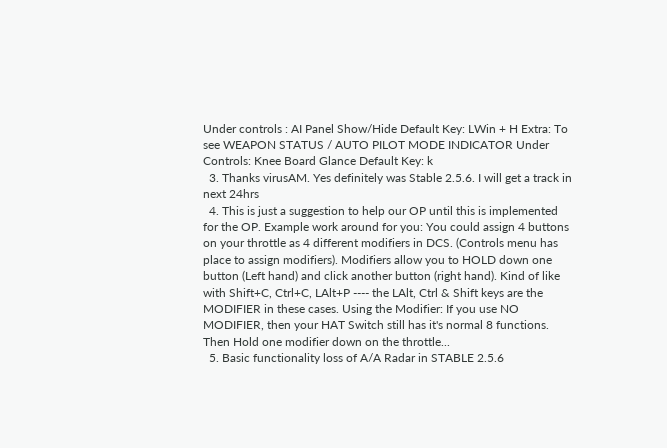Under controls : AI Panel Show/Hide Default Key: LWin + H Extra: To see WEAPON STATUS / AUTO PILOT MODE INDICATOR Under Controls: Knee Board Glance Default Key: k
  3. Thanks virusAM. Yes definitely was Stable 2.5.6. I will get a track in next 24hrs
  4. This is just a suggestion to help our OP until this is implemented for the OP. Example work around for you: You could assign 4 buttons on your throttle as 4 different modifiers in DCS. (Controls menu has place to assign modifiers). Modifiers allow you to HOLD down one button (Left hand) and click another button (right hand). Kind of like with Shift+C, Ctrl+C, LAlt+P ---- the LAlt, Ctrl & Shift keys are the MODIFIER in these cases. Using the Modifier: If you use NO MODIFIER, then your HAT Switch still has it's normal 8 functions. Then Hold one modifier down on the throttle...
  5. Basic functionality loss of A/A Radar in STABLE 2.5.6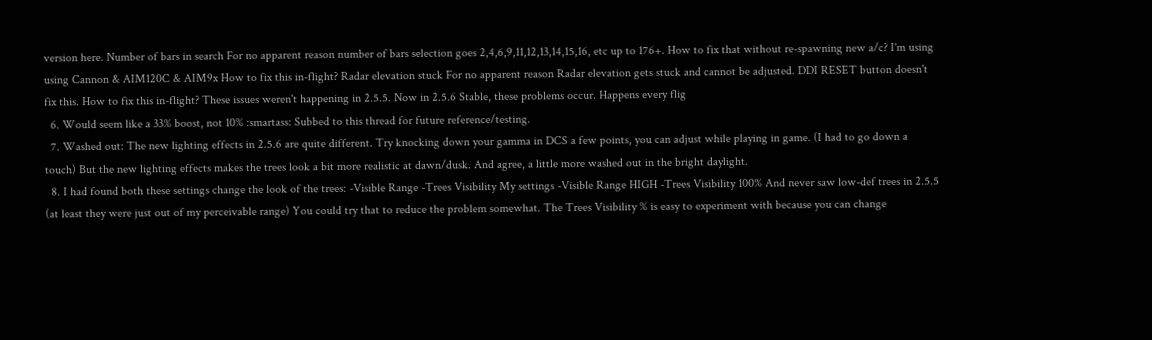version here. Number of bars in search For no apparent reason number of bars selection goes 2,4,6,9,11,12,13,14,15,16, etc up to 176+. How to fix that without re-spawning new a/c? I'm using using Cannon & AIM120C & AIM9x How to fix this in-flight? Radar elevation stuck For no apparent reason Radar elevation gets stuck and cannot be adjusted. DDI RESET button doesn't fix this. How to fix this in-flight? These issues weren't happening in 2.5.5. Now in 2.5.6 Stable, these problems occur. Happens every flig
  6. Would seem like a 33% boost, not 10% :smartass: Subbed to this thread for future reference/testing.
  7. Washed out: The new lighting effects in 2.5.6 are quite different. Try knocking down your gamma in DCS a few points, you can adjust while playing in game. (I had to go down a touch) But the new lighting effects makes the trees look a bit more realistic at dawn/dusk. And agree, a little more washed out in the bright daylight.
  8. I had found both these settings change the look of the trees: -Visible Range -Trees Visibility My settings -Visible Range HIGH -Trees Visibility 100% And never saw low-def trees in 2.5.5 (at least they were just out of my perceivable range) You could try that to reduce the problem somewhat. The Trees Visibility % is easy to experiment with because you can change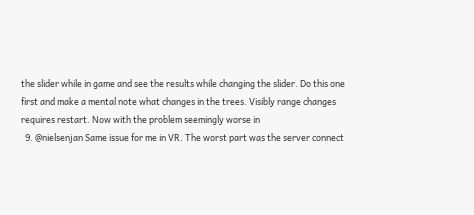the slider while in game and see the results while changing the slider. Do this one first and make a mental note what changes in the trees. Visibly range changes requires restart. Now with the problem seemingly worse in
  9. @nielsenjan Same issue for me in VR. The worst part was the server connect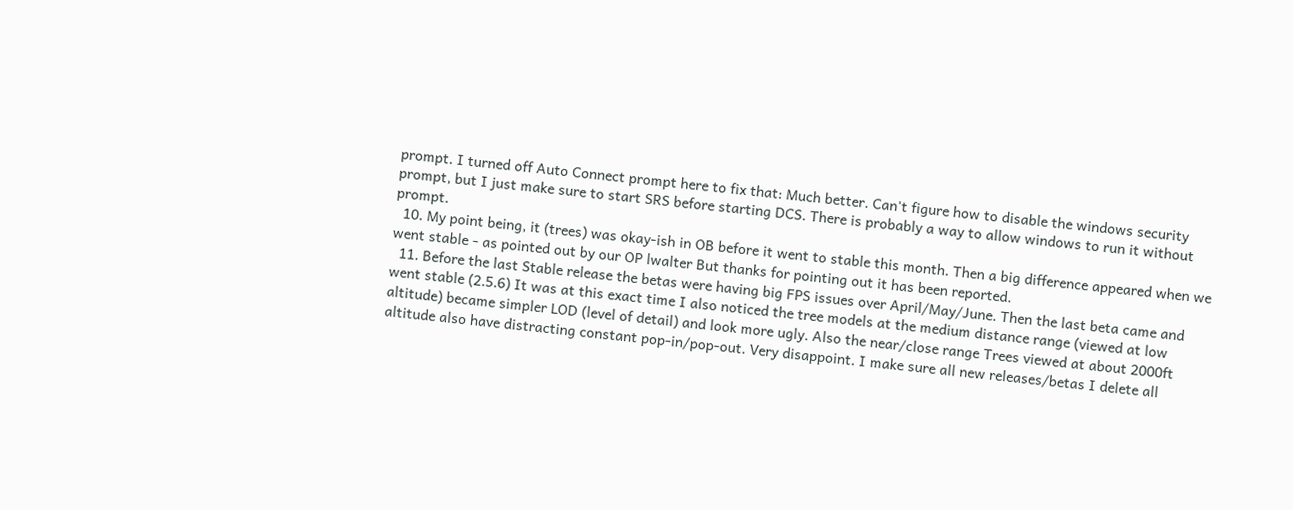prompt. I turned off Auto Connect prompt here to fix that: Much better. Can't figure how to disable the windows security prompt, but I just make sure to start SRS before starting DCS. There is probably a way to allow windows to run it without prompt.
  10. My point being, it (trees) was okay-ish in OB before it went to stable this month. Then a big difference appeared when we went stable - as pointed out by our OP lwalter But thanks for pointing out it has been reported.
  11. Before the last Stable release the betas were having big FPS issues over April/May/June. Then the last beta came and went stable (2.5.6) It was at this exact time I also noticed the tree models at the medium distance range (viewed at low altitude) became simpler LOD (level of detail) and look more ugly. Also the near/close range Trees viewed at about 2000ft altitude also have distracting constant pop-in/pop-out. Very disappoint. I make sure all new releases/betas I delete all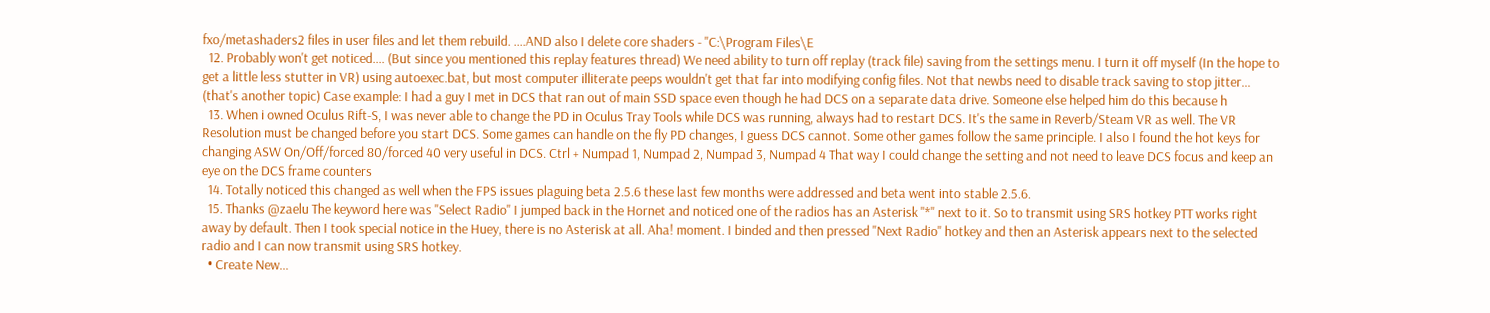fxo/metashaders2 files in user files and let them rebuild. ....AND also I delete core shaders - "C:\Program Files\E
  12. Probably won't get noticed.... (But since you mentioned this replay features thread) We need ability to turn off replay (track file) saving from the settings menu. I turn it off myself (In the hope to get a little less stutter in VR) using autoexec.bat, but most computer illiterate peeps wouldn't get that far into modifying config files. Not that newbs need to disable track saving to stop jitter... (that's another topic) Case example: I had a guy I met in DCS that ran out of main SSD space even though he had DCS on a separate data drive. Someone else helped him do this because h
  13. When i owned Oculus Rift-S, I was never able to change the PD in Oculus Tray Tools while DCS was running, always had to restart DCS. It's the same in Reverb/Steam VR as well. The VR Resolution must be changed before you start DCS. Some games can handle on the fly PD changes, I guess DCS cannot. Some other games follow the same principle. I also I found the hot keys for changing ASW On/Off/forced 80/forced 40 very useful in DCS. Ctrl + Numpad 1, Numpad 2, Numpad 3, Numpad 4 That way I could change the setting and not need to leave DCS focus and keep an eye on the DCS frame counters
  14. Totally noticed this changed as well when the FPS issues plaguing beta 2.5.6 these last few months were addressed and beta went into stable 2.5.6.
  15. Thanks @zaelu The keyword here was "Select Radio" I jumped back in the Hornet and noticed one of the radios has an Asterisk "*" next to it. So to transmit using SRS hotkey PTT works right away by default. Then I took special notice in the Huey, there is no Asterisk at all. Aha! moment. I binded and then pressed "Next Radio" hotkey and then an Asterisk appears next to the selected radio and I can now transmit using SRS hotkey.
  • Create New...